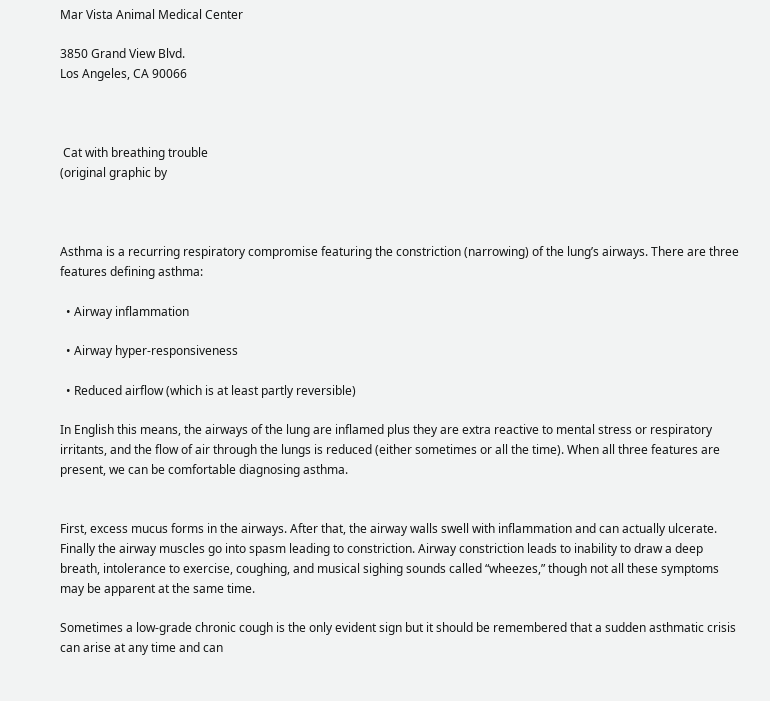Mar Vista Animal Medical Center

3850 Grand View Blvd.
Los Angeles, CA 90066



 Cat with breathing trouble
(original graphic by



Asthma is a recurring respiratory compromise featuring the constriction (narrowing) of the lung’s airways. There are three features defining asthma:

  • Airway inflammation

  • Airway hyper-responsiveness

  • Reduced airflow (which is at least partly reversible)

In English this means, the airways of the lung are inflamed plus they are extra reactive to mental stress or respiratory irritants, and the flow of air through the lungs is reduced (either sometimes or all the time). When all three features are present, we can be comfortable diagnosing asthma.


First, excess mucus forms in the airways. After that, the airway walls swell with inflammation and can actually ulcerate. Finally the airway muscles go into spasm leading to constriction. Airway constriction leads to inability to draw a deep breath, intolerance to exercise, coughing, and musical sighing sounds called “wheezes,” though not all these symptoms may be apparent at the same time.

Sometimes a low-grade chronic cough is the only evident sign but it should be remembered that a sudden asthmatic crisis can arise at any time and can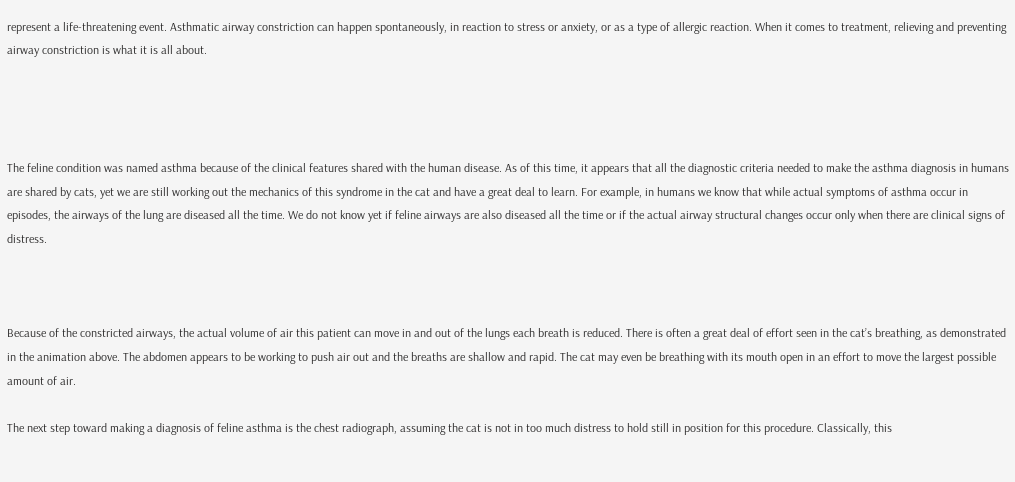represent a life-threatening event. Asthmatic airway constriction can happen spontaneously, in reaction to stress or anxiety, or as a type of allergic reaction. When it comes to treatment, relieving and preventing airway constriction is what it is all about.




The feline condition was named asthma because of the clinical features shared with the human disease. As of this time, it appears that all the diagnostic criteria needed to make the asthma diagnosis in humans are shared by cats, yet we are still working out the mechanics of this syndrome in the cat and have a great deal to learn. For example, in humans we know that while actual symptoms of asthma occur in episodes, the airways of the lung are diseased all the time. We do not know yet if feline airways are also diseased all the time or if the actual airway structural changes occur only when there are clinical signs of distress.



Because of the constricted airways, the actual volume of air this patient can move in and out of the lungs each breath is reduced. There is often a great deal of effort seen in the cat’s breathing, as demonstrated in the animation above. The abdomen appears to be working to push air out and the breaths are shallow and rapid. The cat may even be breathing with its mouth open in an effort to move the largest possible amount of air.

The next step toward making a diagnosis of feline asthma is the chest radiograph, assuming the cat is not in too much distress to hold still in position for this procedure. Classically, this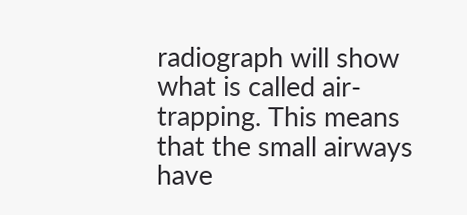radiograph will show what is called air-trapping. This means that the small airways have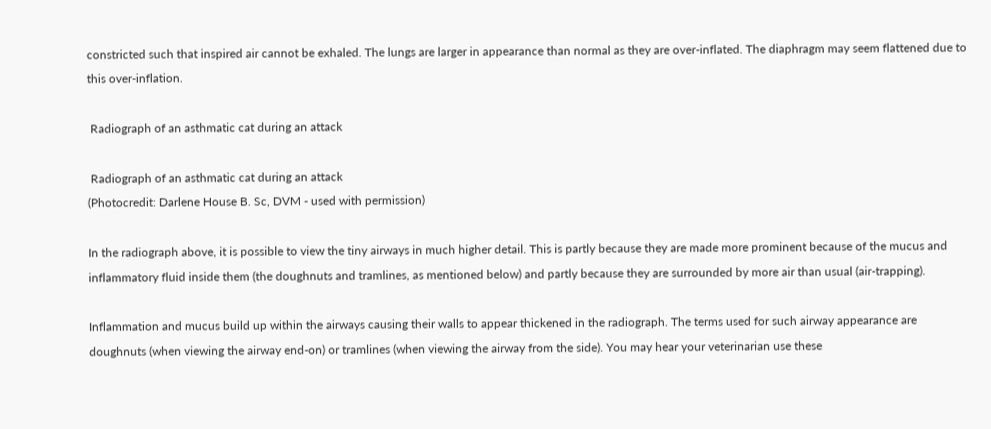constricted such that inspired air cannot be exhaled. The lungs are larger in appearance than normal as they are over-inflated. The diaphragm may seem flattened due to this over-inflation.

 Radiograph of an asthmatic cat during an attack

 Radiograph of an asthmatic cat during an attack
(Photocredit: Darlene House B. Sc, DVM - used with permission)

In the radiograph above, it is possible to view the tiny airways in much higher detail. This is partly because they are made more prominent because of the mucus and inflammatory fluid inside them (the doughnuts and tramlines, as mentioned below) and partly because they are surrounded by more air than usual (air-trapping).

Inflammation and mucus build up within the airways causing their walls to appear thickened in the radiograph. The terms used for such airway appearance are doughnuts (when viewing the airway end-on) or tramlines (when viewing the airway from the side). You may hear your veterinarian use these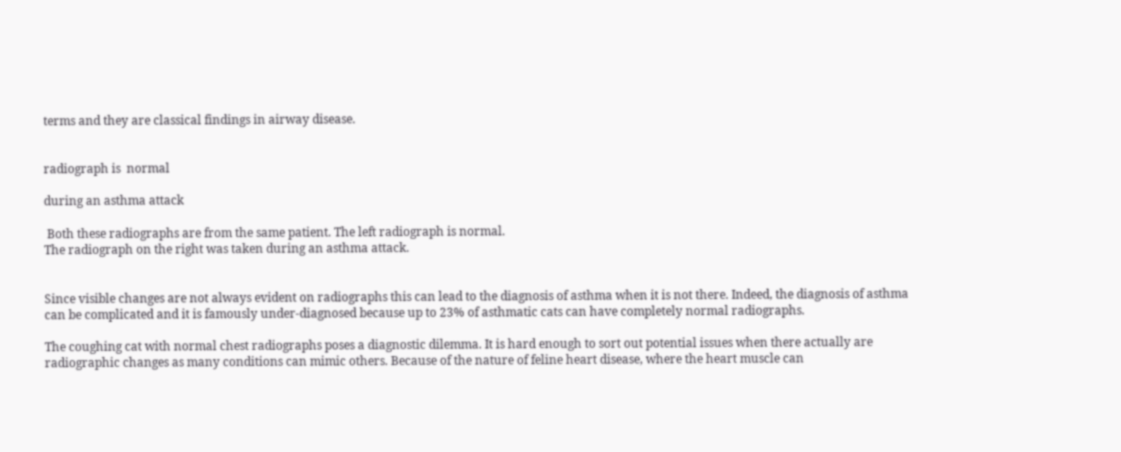terms and they are classical findings in airway disease.


radiograph is  normal

during an asthma attack

 Both these radiographs are from the same patient. The left radiograph is normal.
The radiograph on the right was taken during an asthma attack.


Since visible changes are not always evident on radiographs this can lead to the diagnosis of asthma when it is not there. Indeed, the diagnosis of asthma can be complicated and it is famously under-diagnosed because up to 23% of asthmatic cats can have completely normal radiographs.

The coughing cat with normal chest radiographs poses a diagnostic dilemma. It is hard enough to sort out potential issues when there actually are radiographic changes as many conditions can mimic others. Because of the nature of feline heart disease, where the heart muscle can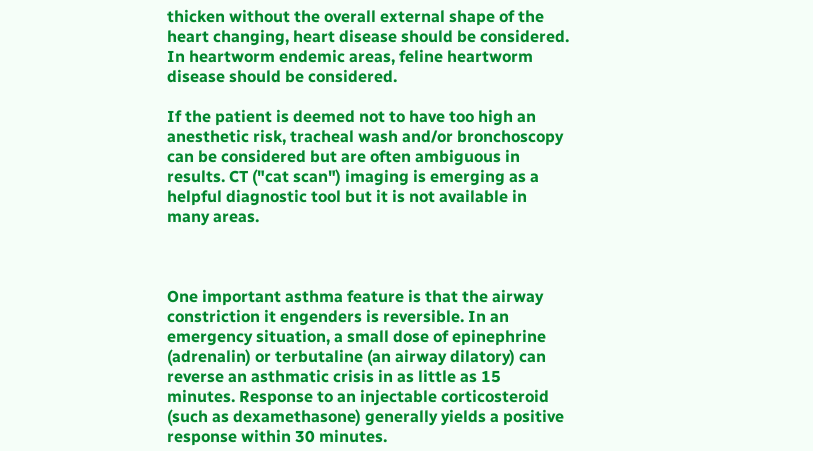thicken without the overall external shape of the heart changing, heart disease should be considered. In heartworm endemic areas, feline heartworm disease should be considered.

If the patient is deemed not to have too high an anesthetic risk, tracheal wash and/or bronchoscopy can be considered but are often ambiguous in results. CT ("cat scan") imaging is emerging as a helpful diagnostic tool but it is not available in many areas.



One important asthma feature is that the airway constriction it engenders is reversible. In an emergency situation, a small dose of epinephrine (adrenalin) or terbutaline (an airway dilatory) can reverse an asthmatic crisis in as little as 15 minutes. Response to an injectable corticosteroid (such as dexamethasone) generally yields a positive response within 30 minutes.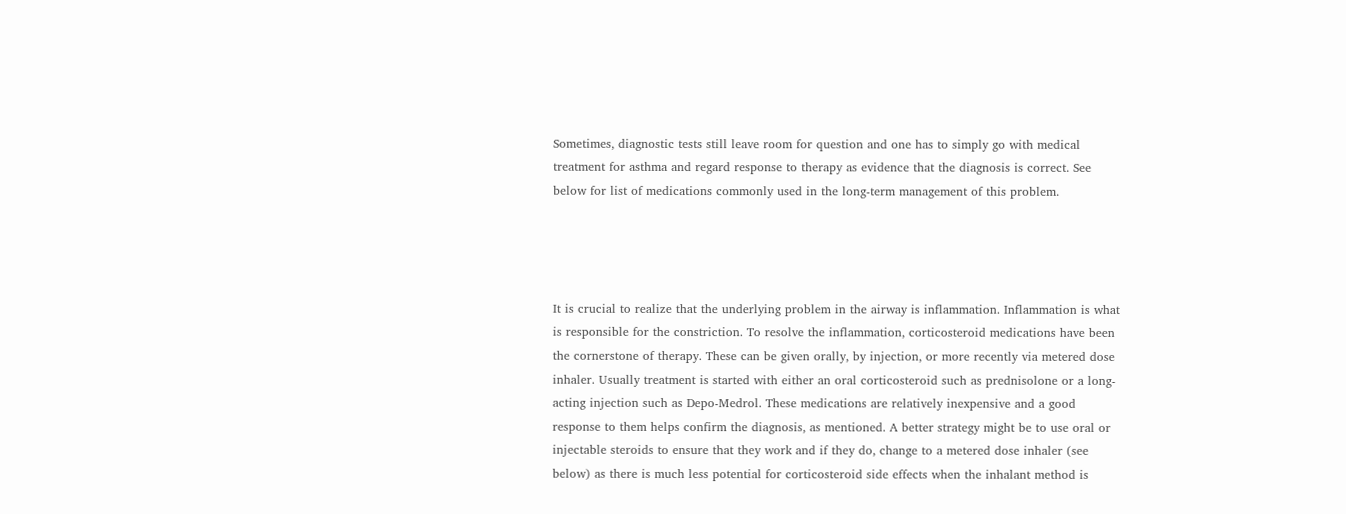Sometimes, diagnostic tests still leave room for question and one has to simply go with medical treatment for asthma and regard response to therapy as evidence that the diagnosis is correct. See below for list of medications commonly used in the long-term management of this problem.




It is crucial to realize that the underlying problem in the airway is inflammation. Inflammation is what is responsible for the constriction. To resolve the inflammation, corticosteroid medications have been the cornerstone of therapy. These can be given orally, by injection, or more recently via metered dose inhaler. Usually treatment is started with either an oral corticosteroid such as prednisolone or a long-acting injection such as Depo-Medrol. These medications are relatively inexpensive and a good response to them helps confirm the diagnosis, as mentioned. A better strategy might be to use oral or injectable steroids to ensure that they work and if they do, change to a metered dose inhaler (see below) as there is much less potential for corticosteroid side effects when the inhalant method is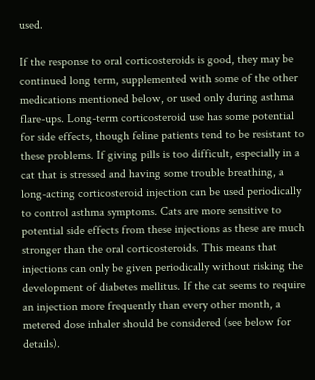used.

If the response to oral corticosteroids is good, they may be continued long term, supplemented with some of the other medications mentioned below, or used only during asthma flare-ups. Long-term corticosteroid use has some potential for side effects, though feline patients tend to be resistant to these problems. If giving pills is too difficult, especially in a cat that is stressed and having some trouble breathing, a long-acting corticosteroid injection can be used periodically to control asthma symptoms. Cats are more sensitive to potential side effects from these injections as these are much stronger than the oral corticosteroids. This means that injections can only be given periodically without risking the development of diabetes mellitus. If the cat seems to require an injection more frequently than every other month, a metered dose inhaler should be considered (see below for details).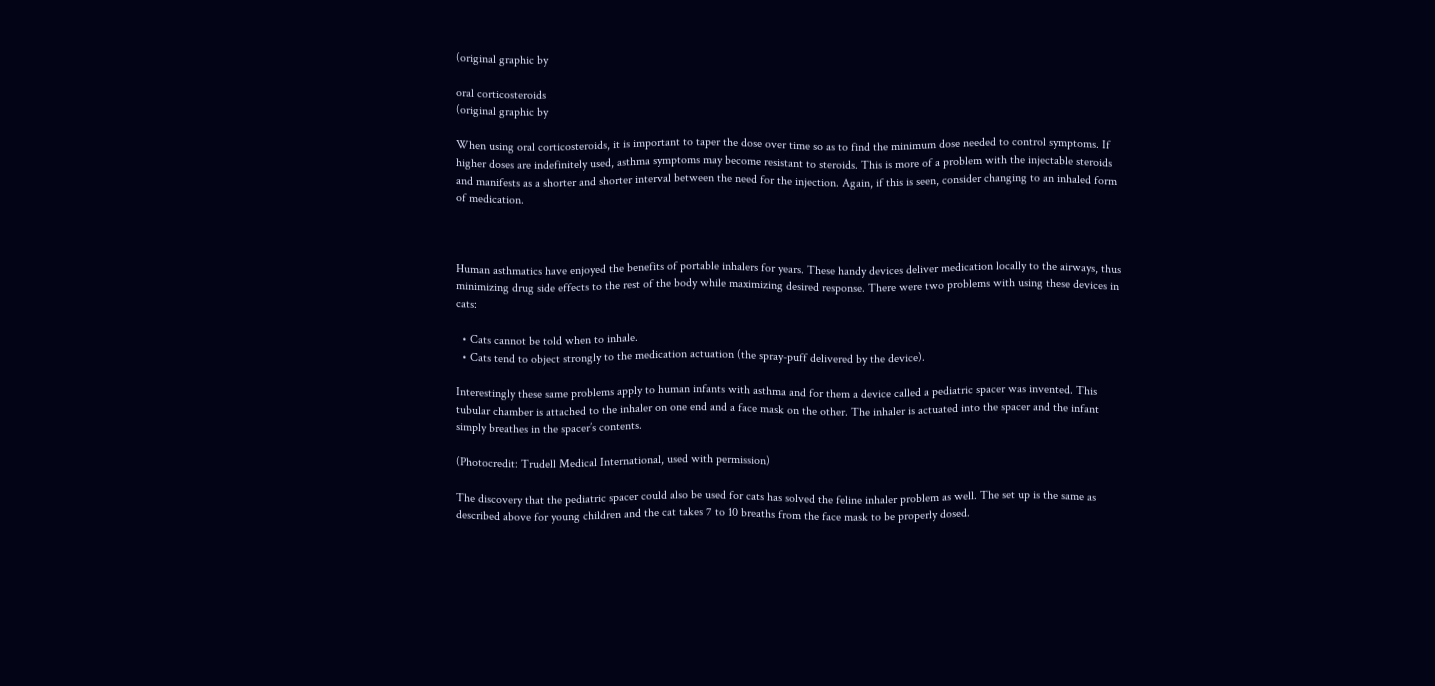(original graphic by

oral corticosteroids
(original graphic by

When using oral corticosteroids, it is important to taper the dose over time so as to find the minimum dose needed to control symptoms. If higher doses are indefinitely used, asthma symptoms may become resistant to steroids. This is more of a problem with the injectable steroids and manifests as a shorter and shorter interval between the need for the injection. Again, if this is seen, consider changing to an inhaled form of medication.



Human asthmatics have enjoyed the benefits of portable inhalers for years. These handy devices deliver medication locally to the airways, thus minimizing drug side effects to the rest of the body while maximizing desired response. There were two problems with using these devices in cats:

  • Cats cannot be told when to inhale.
  • Cats tend to object strongly to the medication actuation (the spray-puff delivered by the device).

Interestingly these same problems apply to human infants with asthma and for them a device called a pediatric spacer was invented. This tubular chamber is attached to the inhaler on one end and a face mask on the other. The inhaler is actuated into the spacer and the infant simply breathes in the spacer’s contents.

(Photocredit: Trudell Medical International, used with permission)

The discovery that the pediatric spacer could also be used for cats has solved the feline inhaler problem as well. The set up is the same as described above for young children and the cat takes 7 to 10 breaths from the face mask to be properly dosed.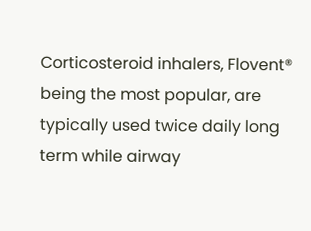Corticosteroid inhalers, Flovent® being the most popular, are typically used twice daily long term while airway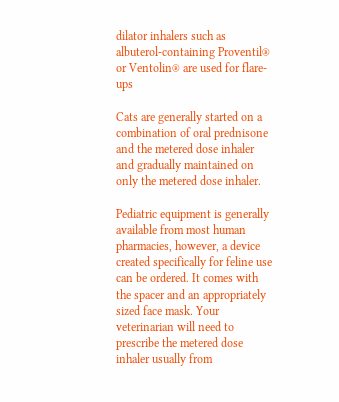dilator inhalers such as albuterol-containing Proventil® or Ventolin® are used for flare-ups

Cats are generally started on a combination of oral prednisone and the metered dose inhaler and gradually maintained on only the metered dose inhaler.

Pediatric equipment is generally available from most human pharmacies, however, a device created specifically for feline use can be ordered. It comes with the spacer and an appropriately sized face mask. Your veterinarian will need to prescribe the metered dose inhaler usually from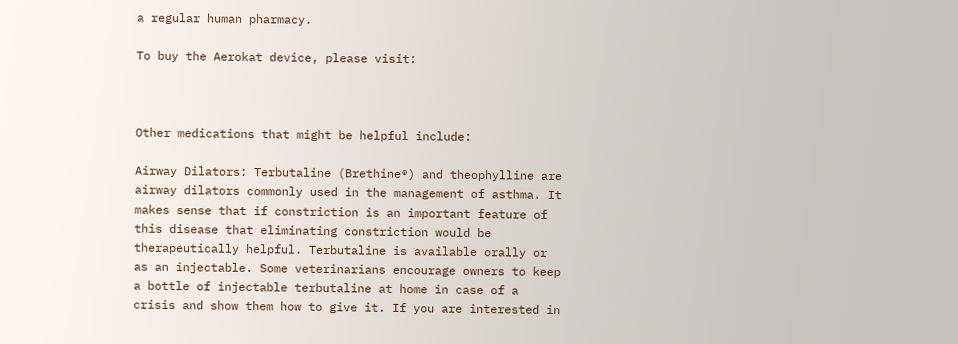a regular human pharmacy.

To buy the Aerokat device, please visit:



Other medications that might be helpful include:

Airway Dilators: Terbutaline (Brethine®) and theophylline are airway dilators commonly used in the management of asthma. It makes sense that if constriction is an important feature of this disease that eliminating constriction would be therapeutically helpful. Terbutaline is available orally or as an injectable. Some veterinarians encourage owners to keep a bottle of injectable terbutaline at home in case of a crisis and show them how to give it. If you are interested in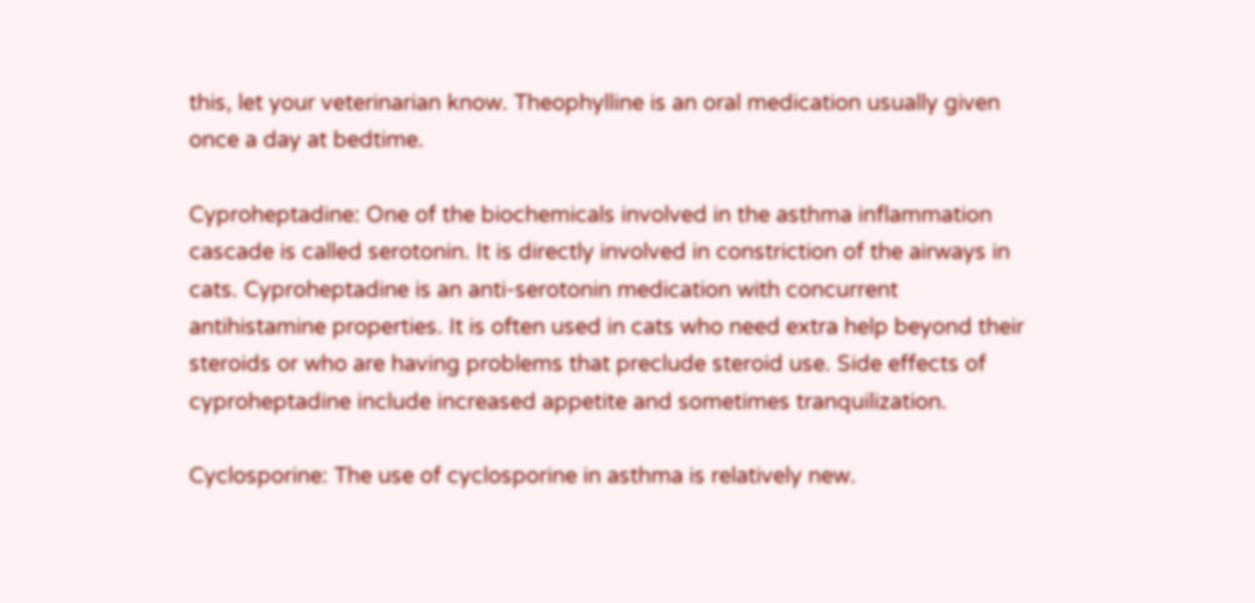this, let your veterinarian know. Theophylline is an oral medication usually given once a day at bedtime.

Cyproheptadine: One of the biochemicals involved in the asthma inflammation cascade is called serotonin. It is directly involved in constriction of the airways in cats. Cyproheptadine is an anti-serotonin medication with concurrent antihistamine properties. It is often used in cats who need extra help beyond their steroids or who are having problems that preclude steroid use. Side effects of cyproheptadine include increased appetite and sometimes tranquilization.

Cyclosporine: The use of cyclosporine in asthma is relatively new.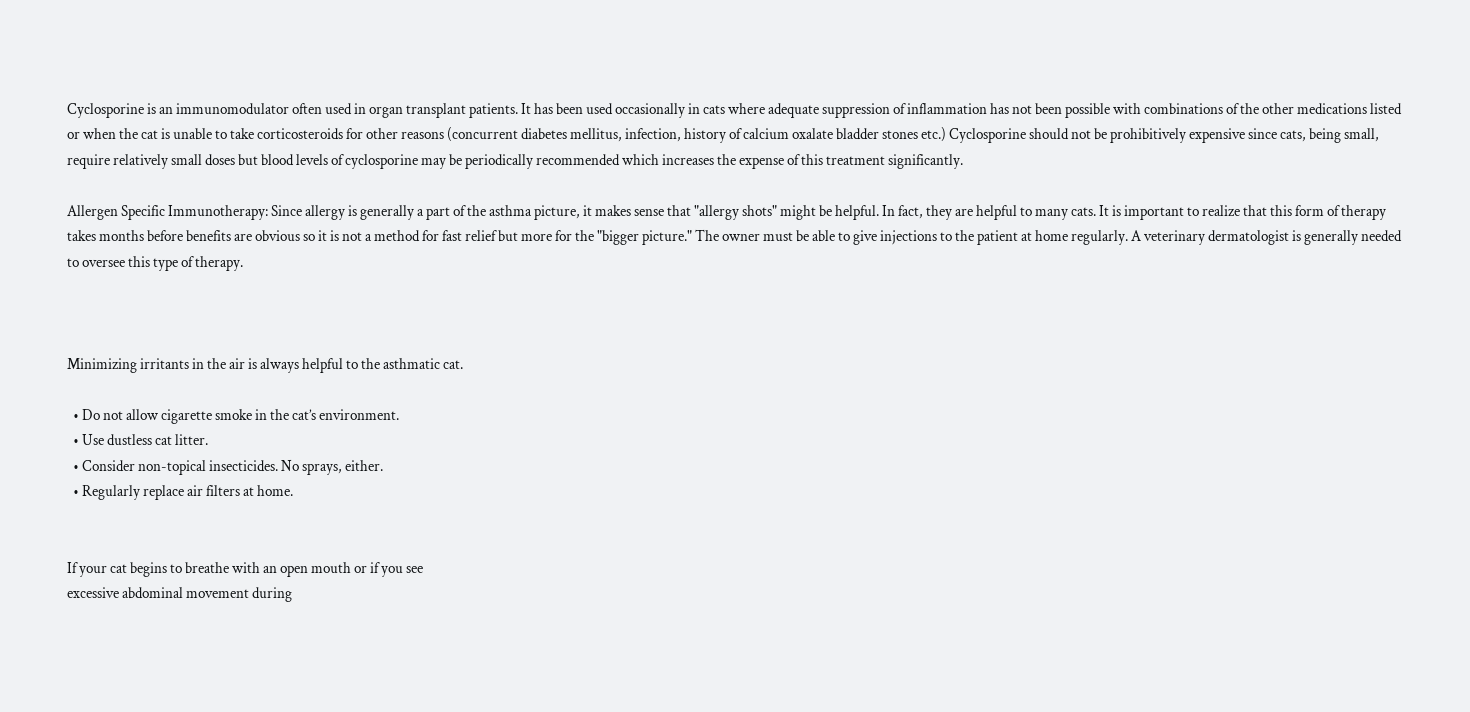Cyclosporine is an immunomodulator often used in organ transplant patients. It has been used occasionally in cats where adequate suppression of inflammation has not been possible with combinations of the other medications listed or when the cat is unable to take corticosteroids for other reasons (concurrent diabetes mellitus, infection, history of calcium oxalate bladder stones etc.) Cyclosporine should not be prohibitively expensive since cats, being small, require relatively small doses but blood levels of cyclosporine may be periodically recommended which increases the expense of this treatment significantly.

Allergen Specific Immunotherapy: Since allergy is generally a part of the asthma picture, it makes sense that "allergy shots" might be helpful. In fact, they are helpful to many cats. It is important to realize that this form of therapy takes months before benefits are obvious so it is not a method for fast relief but more for the "bigger picture." The owner must be able to give injections to the patient at home regularly. A veterinary dermatologist is generally needed to oversee this type of therapy.



Minimizing irritants in the air is always helpful to the asthmatic cat.

  • Do not allow cigarette smoke in the cat’s environment.
  • Use dustless cat litter.
  • Consider non-topical insecticides. No sprays, either.
  • Regularly replace air filters at home.


If your cat begins to breathe with an open mouth or if you see
excessive abdominal movement during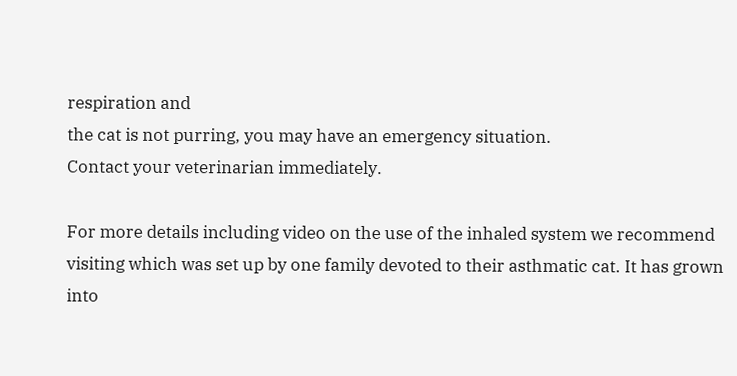respiration and
the cat is not purring, you may have an emergency situation.
Contact your veterinarian immediately.

For more details including video on the use of the inhaled system we recommend visiting which was set up by one family devoted to their asthmatic cat. It has grown into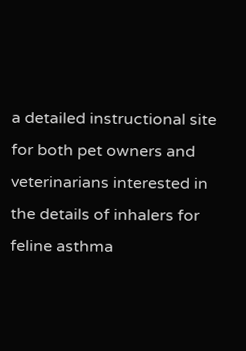a detailed instructional site for both pet owners and veterinarians interested in the details of inhalers for feline asthma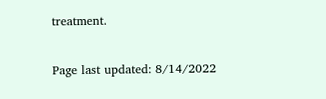treatment.


Page last updated: 8/14/2022